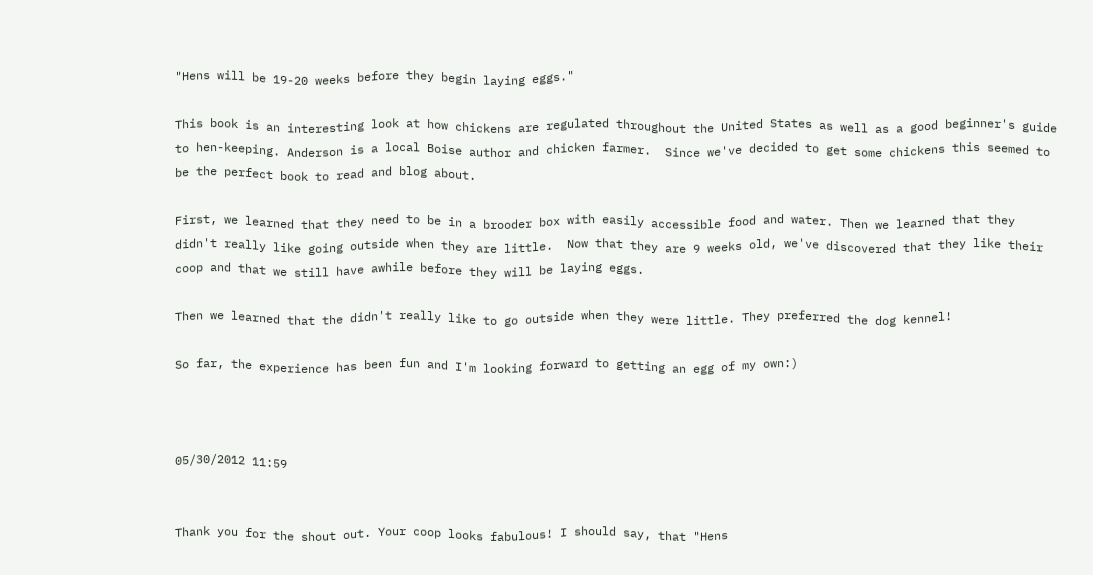"Hens will be 19-20 weeks before they begin laying eggs."

This book is an interesting look at how chickens are regulated throughout the United States as well as a good beginner's guide to hen-keeping. Anderson is a local Boise author and chicken farmer.  Since we've decided to get some chickens this seemed to be the perfect book to read and blog about.

First, we learned that they need to be in a brooder box with easily accessible food and water. Then we learned that they didn't really like going outside when they are little.  Now that they are 9 weeks old, we've discovered that they like their coop and that we still have awhile before they will be laying eggs.

Then we learned that the didn't really like to go outside when they were little. They preferred the dog kennel!

So far, the experience has been fun and I'm looking forward to getting an egg of my own:)



05/30/2012 11:59


Thank you for the shout out. Your coop looks fabulous! I should say, that "Hens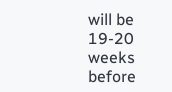will be 19-20 weeks before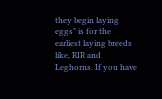they begin laying eggs" is for the earliest laying breeds like, RIR and Leghorns. If you have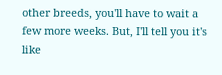other breeds, you'll have to wait a few more weeks. But, I'll tell you it's like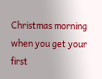Christmas morning when you get your first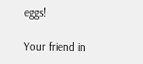eggs!

Your friend in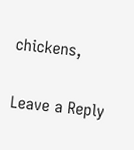chickens,


Leave a Reply